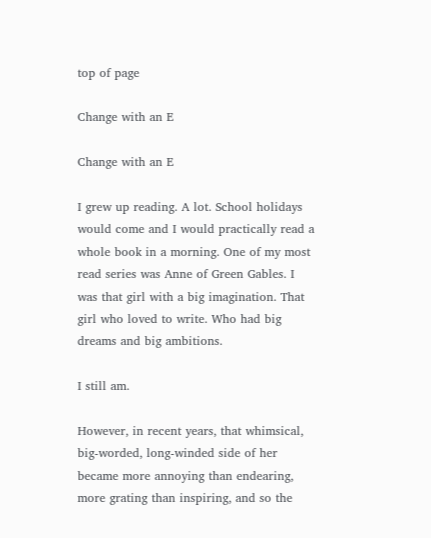top of page

Change with an E

Change with an E

I grew up reading. A lot. School holidays would come and I would practically read a whole book in a morning. One of my most read series was Anne of Green Gables. I was that girl with a big imagination. That girl who loved to write. Who had big dreams and big ambitions.

I still am.

However, in recent years, that whimsical, big-worded, long-winded side of her became more annoying than endearing, more grating than inspiring, and so the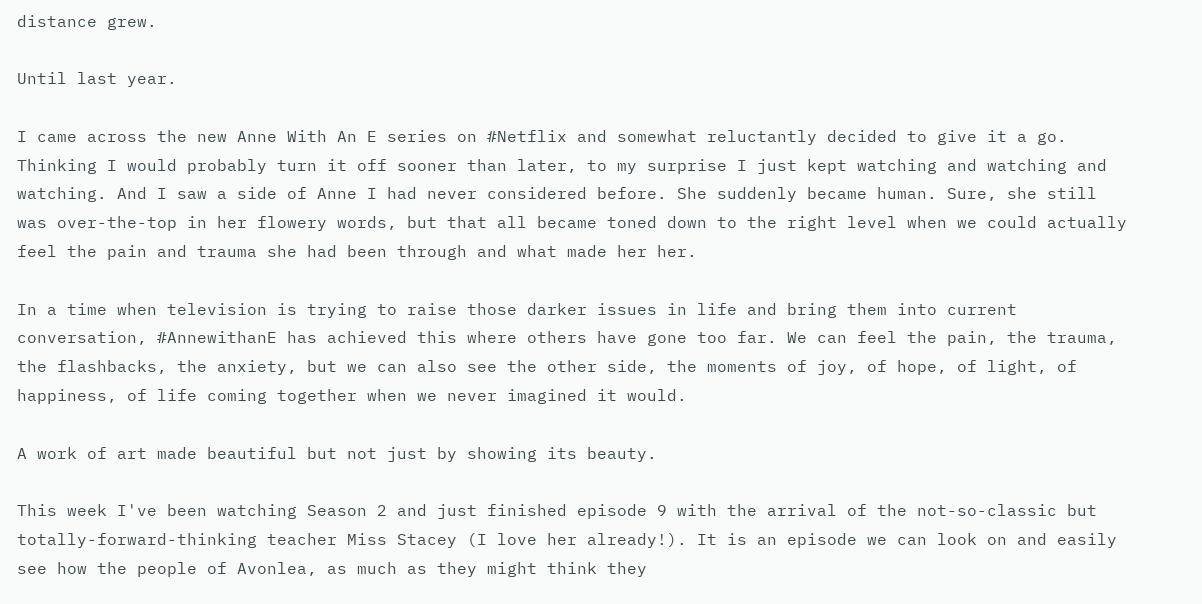distance grew.

Until last year.

I came across the new Anne With An E series on #Netflix and somewhat reluctantly decided to give it a go. Thinking I would probably turn it off sooner than later, to my surprise I just kept watching and watching and watching. And I saw a side of Anne I had never considered before. She suddenly became human. Sure, she still was over-the-top in her flowery words, but that all became toned down to the right level when we could actually feel the pain and trauma she had been through and what made her her.

In a time when television is trying to raise those darker issues in life and bring them into current conversation, #AnnewithanE has achieved this where others have gone too far. We can feel the pain, the trauma, the flashbacks, the anxiety, but we can also see the other side, the moments of joy, of hope, of light, of happiness, of life coming together when we never imagined it would.

A work of art made beautiful but not just by showing its beauty.

This week I've been watching Season 2 and just finished episode 9 with the arrival of the not-so-classic but totally-forward-thinking teacher Miss Stacey (I love her already!). It is an episode we can look on and easily see how the people of Avonlea, as much as they might think they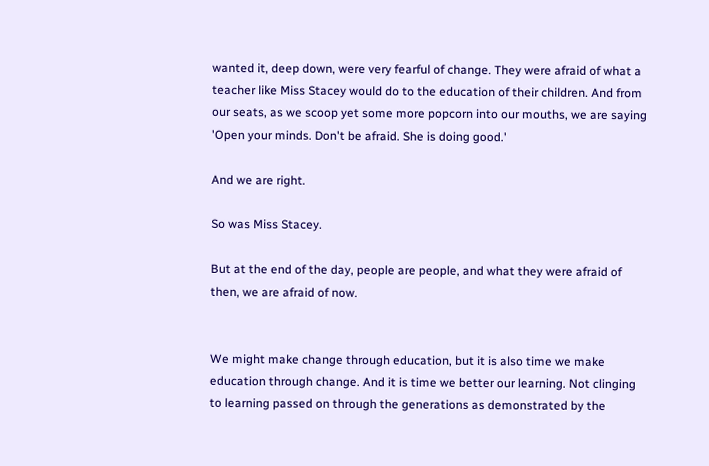wanted it, deep down, were very fearful of change. They were afraid of what a teacher like Miss Stacey would do to the education of their children. And from our seats, as we scoop yet some more popcorn into our mouths, we are saying 'Open your minds. Don't be afraid. She is doing good.'

And we are right.

So was Miss Stacey.

But at the end of the day, people are people, and what they were afraid of then, we are afraid of now.


We might make change through education, but it is also time we make education through change. And it is time we better our learning. Not clinging to learning passed on through the generations as demonstrated by the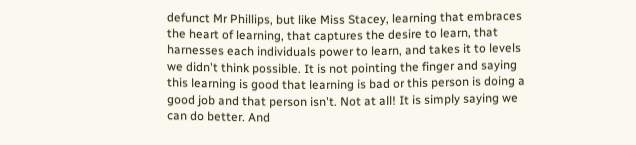defunct Mr Phillips, but like Miss Stacey, learning that embraces the heart of learning, that captures the desire to learn, that harnesses each individuals power to learn, and takes it to levels we didn't think possible. It is not pointing the finger and saying this learning is good that learning is bad or this person is doing a good job and that person isn't. Not at all! It is simply saying we can do better. And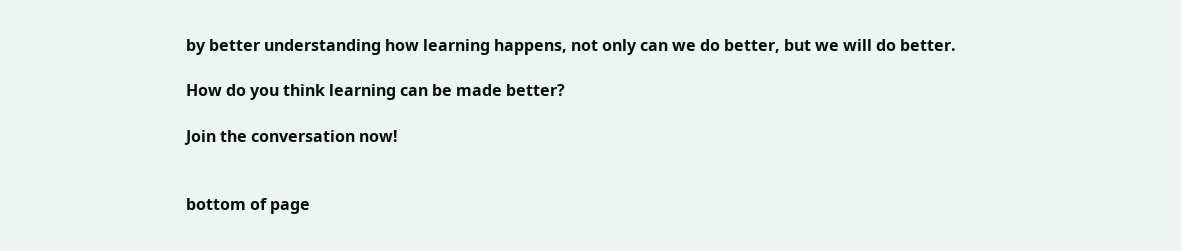by better understanding how learning happens, not only can we do better, but we will do better.

How do you think learning can be made better?

Join the conversation now!


bottom of page